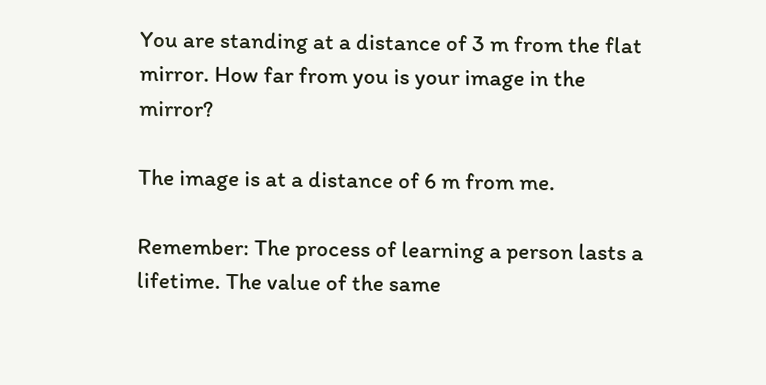You are standing at a distance of 3 m from the flat mirror. How far from you is your image in the mirror?

The image is at a distance of 6 m from me.

Remember: The process of learning a person lasts a lifetime. The value of the same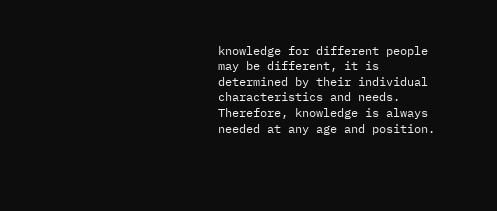knowledge for different people may be different, it is determined by their individual characteristics and needs. Therefore, knowledge is always needed at any age and position.